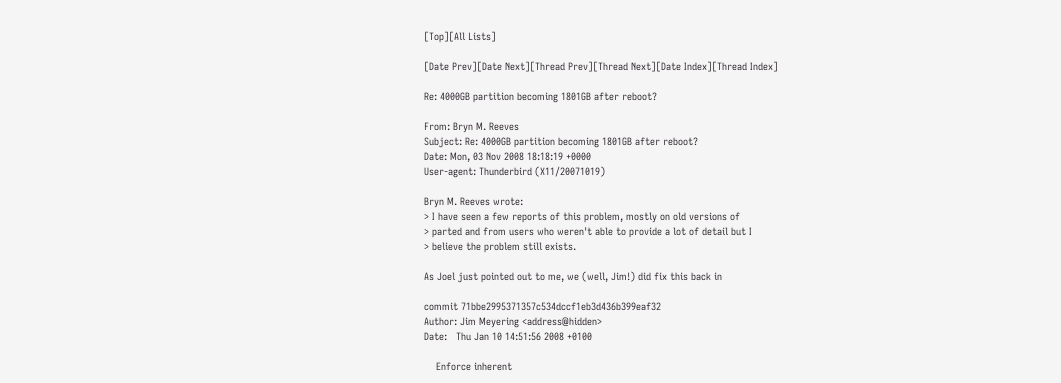[Top][All Lists]

[Date Prev][Date Next][Thread Prev][Thread Next][Date Index][Thread Index]

Re: 4000GB partition becoming 1801GB after reboot?

From: Bryn M. Reeves
Subject: Re: 4000GB partition becoming 1801GB after reboot?
Date: Mon, 03 Nov 2008 18:18:19 +0000
User-agent: Thunderbird (X11/20071019)

Bryn M. Reeves wrote:
> I have seen a few reports of this problem, mostly on old versions of
> parted and from users who weren't able to provide a lot of detail but I
> believe the problem still exists.

As Joel just pointed out to me, we (well, Jim!) did fix this back in

commit 71bbe2995371357c534dccf1eb3d436b399eaf32
Author: Jim Meyering <address@hidden>
Date:   Thu Jan 10 14:51:56 2008 +0100

    Enforce inherent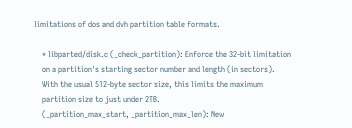limitations of dos and dvh partition table formats.

    * libparted/disk.c (_check_partition): Enforce the 32-bit limitation
    on a partition's starting sector number and length (in sectors).
    With the usual 512-byte sector size, this limits the maximum
    partition size to just under 2TB.
    (_partition_max_start, _partition_max_len): New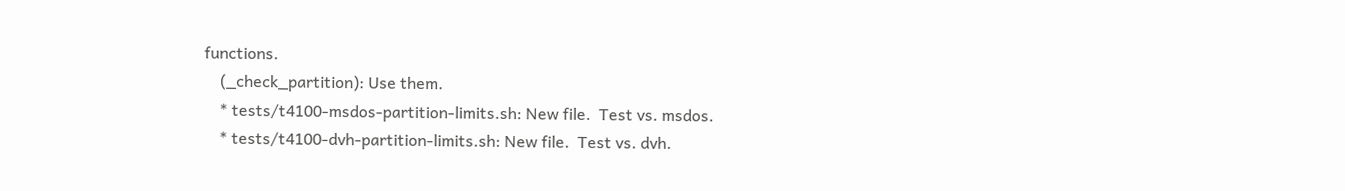functions.
    (_check_partition): Use them.
    * tests/t4100-msdos-partition-limits.sh: New file.  Test vs. msdos.
    * tests/t4100-dvh-partition-limits.sh: New file.  Test vs. dvh.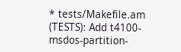* tests/Makefile.am (TESTS): Add t4100-msdos-partition-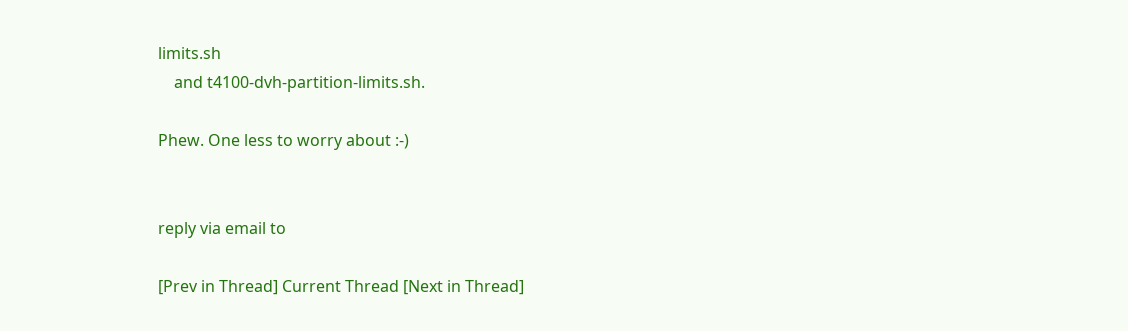limits.sh
    and t4100-dvh-partition-limits.sh.

Phew. One less to worry about :-)


reply via email to

[Prev in Thread] Current Thread [Next in Thread]